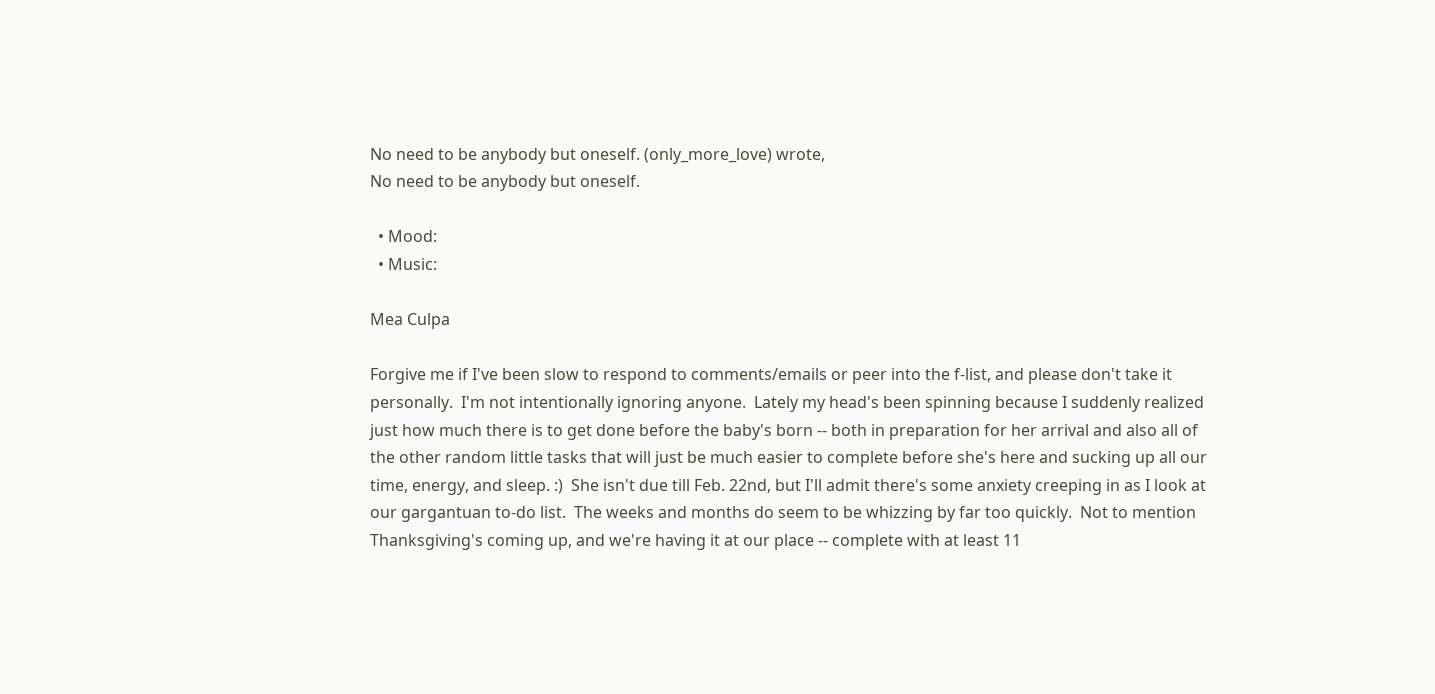No need to be anybody but oneself. (only_more_love) wrote,
No need to be anybody but oneself.

  • Mood:
  • Music:

Mea Culpa

Forgive me if I've been slow to respond to comments/emails or peer into the f-list, and please don't take it personally.  I'm not intentionally ignoring anyone.  Lately my head's been spinning because I suddenly realized just how much there is to get done before the baby's born -- both in preparation for her arrival and also all of the other random little tasks that will just be much easier to complete before she's here and sucking up all our time, energy, and sleep. :)  She isn't due till Feb. 22nd, but I'll admit there's some anxiety creeping in as I look at our gargantuan to-do list.  The weeks and months do seem to be whizzing by far too quickly.  Not to mention Thanksgiving's coming up, and we're having it at our place -- complete with at least 11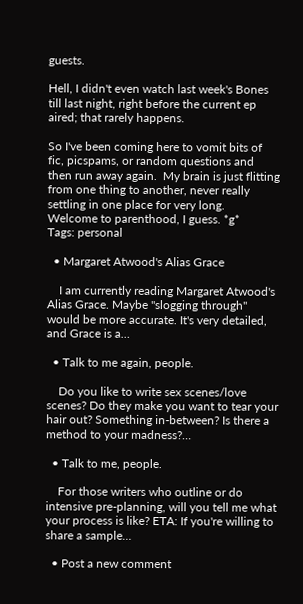guests.

Hell, I didn't even watch last week's Bones till last night, right before the current ep aired; that rarely happens.

So I've been coming here to vomit bits of fic, picspams, or random questions and then run away again.  My brain is just flitting from one thing to another, never really settling in one place for very long.  Welcome to parenthood, I guess. *g*
Tags: personal

  • Margaret Atwood's Alias Grace

    I am currently reading Margaret Atwood's Alias Grace. Maybe "slogging through" would be more accurate. It's very detailed, and Grace is a…

  • Talk to me again, people.

    Do you like to write sex scenes/love scenes? Do they make you want to tear your hair out? Something in-between? Is there a method to your madness?…

  • Talk to me, people.

    For those writers who outline or do intensive pre-planning, will you tell me what your process is like? ETA: If you're willing to share a sample…

  • Post a new comment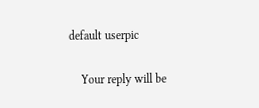default userpic

    Your reply will be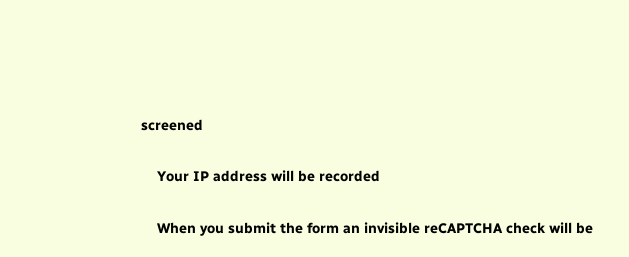screened

    Your IP address will be recorded

    When you submit the form an invisible reCAPTCHA check will be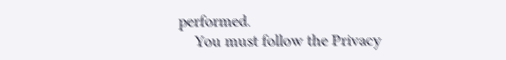performed.
    You must follow the Privacy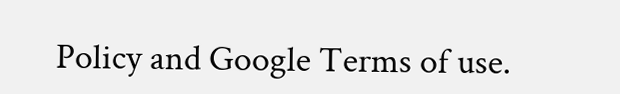Policy and Google Terms of use.